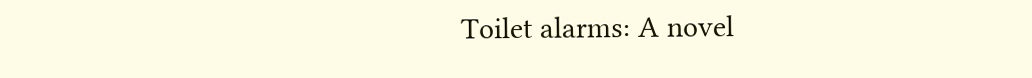Toilet alarms: A novel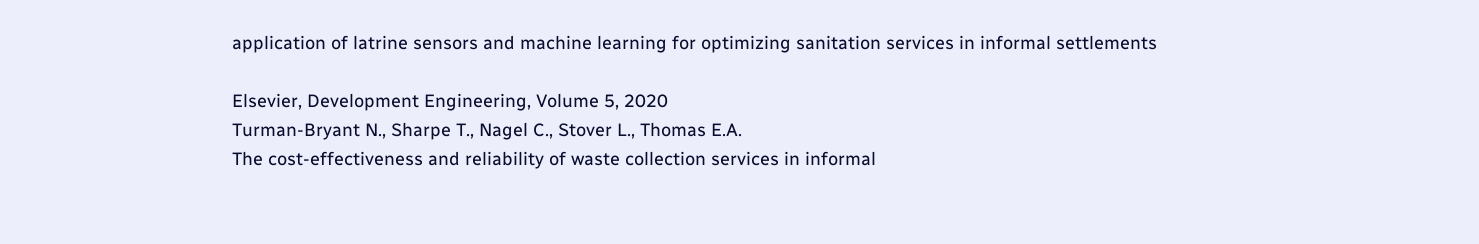application of latrine sensors and machine learning for optimizing sanitation services in informal settlements

Elsevier, Development Engineering, Volume 5, 2020
Turman-Bryant N., Sharpe T., Nagel C., Stover L., Thomas E.A.
The cost-effectiveness and reliability of waste collection services in informal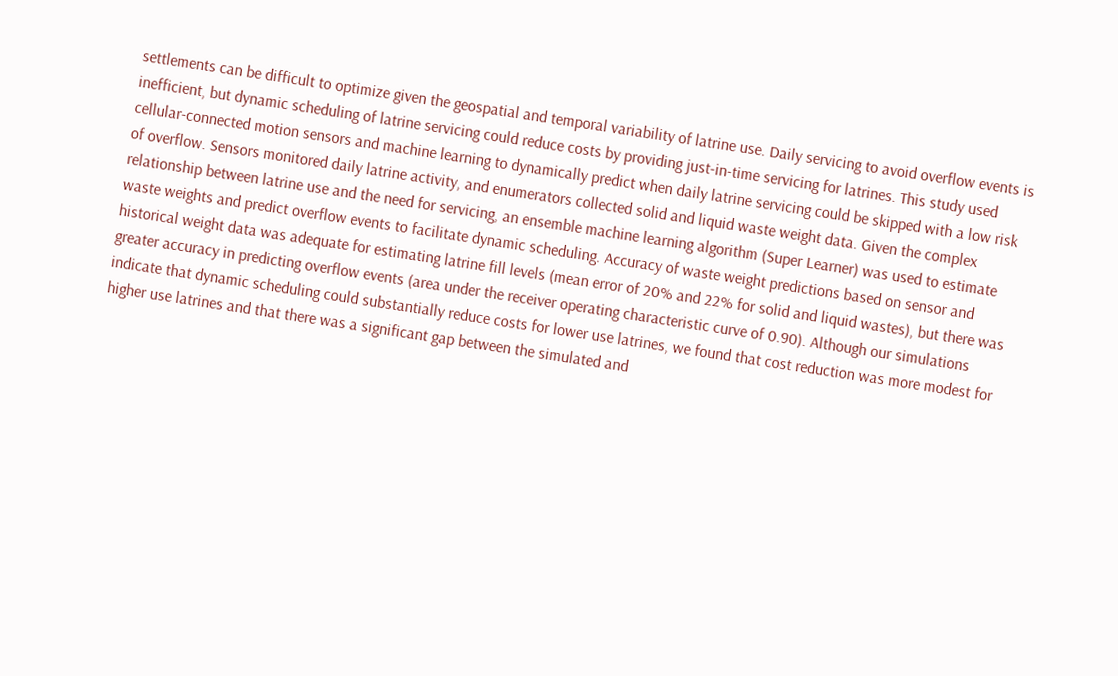settlements can be difficult to optimize given the geospatial and temporal variability of latrine use. Daily servicing to avoid overflow events is inefficient, but dynamic scheduling of latrine servicing could reduce costs by providing just-in-time servicing for latrines. This study used cellular-connected motion sensors and machine learning to dynamically predict when daily latrine servicing could be skipped with a low risk of overflow. Sensors monitored daily latrine activity, and enumerators collected solid and liquid waste weight data. Given the complex relationship between latrine use and the need for servicing, an ensemble machine learning algorithm (Super Learner) was used to estimate waste weights and predict overflow events to facilitate dynamic scheduling. Accuracy of waste weight predictions based on sensor and historical weight data was adequate for estimating latrine fill levels (mean error of 20% and 22% for solid and liquid wastes), but there was greater accuracy in predicting overflow events (area under the receiver operating characteristic curve of 0.90). Although our simulations indicate that dynamic scheduling could substantially reduce costs for lower use latrines, we found that cost reduction was more modest for higher use latrines and that there was a significant gap between the simulated and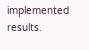implemented results.